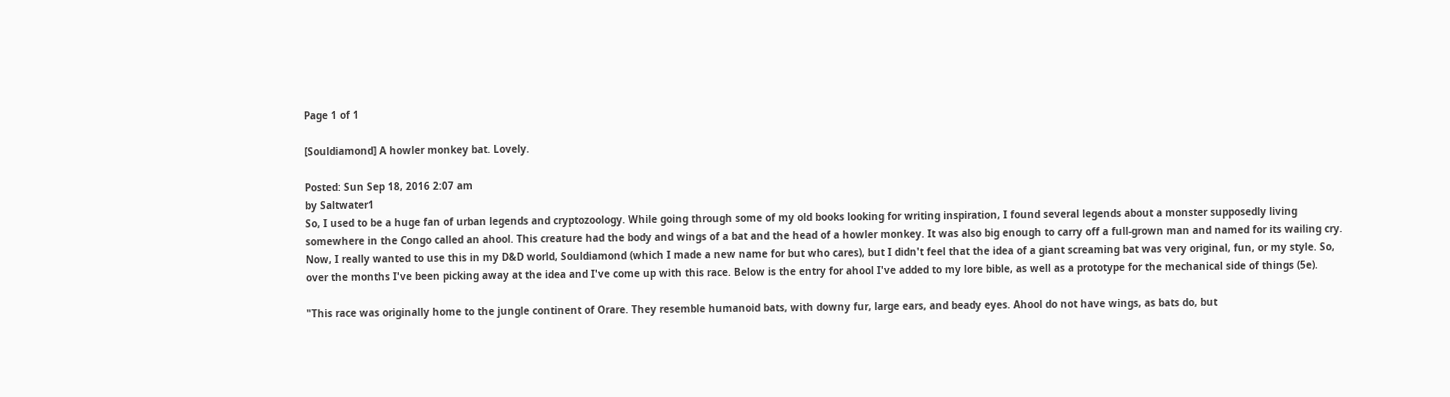Page 1 of 1

[Souldiamond] A howler monkey bat. Lovely.

Posted: Sun Sep 18, 2016 2:07 am
by Saltwater1
So, I used to be a huge fan of urban legends and cryptozoology. While going through some of my old books looking for writing inspiration, I found several legends about a monster supposedly living somewhere in the Congo called an ahool. This creature had the body and wings of a bat and the head of a howler monkey. It was also big enough to carry off a full-grown man and named for its wailing cry. Now, I really wanted to use this in my D&D world, Souldiamond (which I made a new name for but who cares), but I didn't feel that the idea of a giant screaming bat was very original, fun, or my style. So, over the months I've been picking away at the idea and I've come up with this race. Below is the entry for ahool I've added to my lore bible, as well as a prototype for the mechanical side of things (5e).

"This race was originally home to the jungle continent of Orare. They resemble humanoid bats, with downy fur, large ears, and beady eyes. Ahool do not have wings, as bats do, but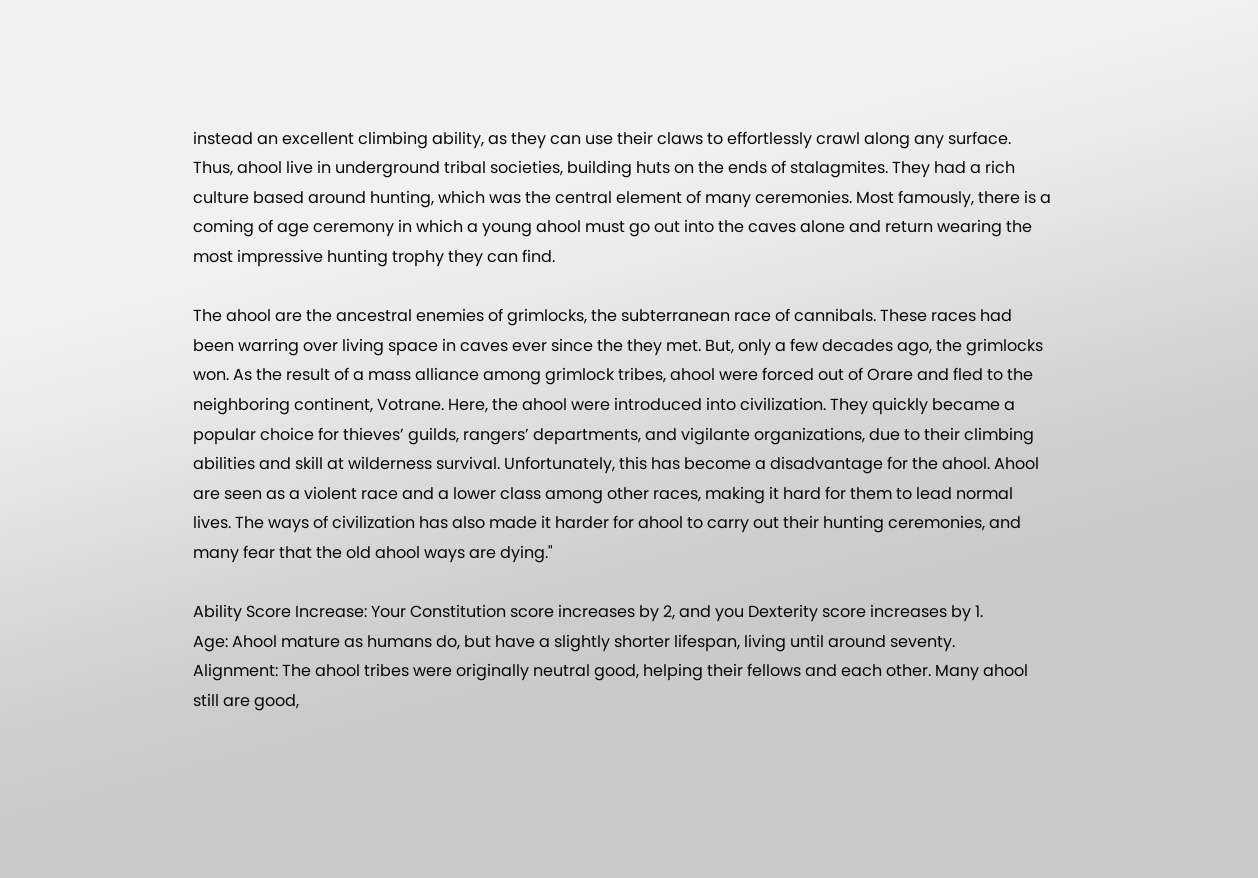instead an excellent climbing ability, as they can use their claws to effortlessly crawl along any surface. Thus, ahool live in underground tribal societies, building huts on the ends of stalagmites. They had a rich culture based around hunting, which was the central element of many ceremonies. Most famously, there is a coming of age ceremony in which a young ahool must go out into the caves alone and return wearing the most impressive hunting trophy they can find.

The ahool are the ancestral enemies of grimlocks, the subterranean race of cannibals. These races had been warring over living space in caves ever since the they met. But, only a few decades ago, the grimlocks won. As the result of a mass alliance among grimlock tribes, ahool were forced out of Orare and fled to the neighboring continent, Votrane. Here, the ahool were introduced into civilization. They quickly became a popular choice for thieves’ guilds, rangers’ departments, and vigilante organizations, due to their climbing abilities and skill at wilderness survival. Unfortunately, this has become a disadvantage for the ahool. Ahool are seen as a violent race and a lower class among other races, making it hard for them to lead normal lives. The ways of civilization has also made it harder for ahool to carry out their hunting ceremonies, and many fear that the old ahool ways are dying."

Ability Score Increase: Your Constitution score increases by 2, and you Dexterity score increases by 1.
Age: Ahool mature as humans do, but have a slightly shorter lifespan, living until around seventy.
Alignment: The ahool tribes were originally neutral good, helping their fellows and each other. Many ahool still are good,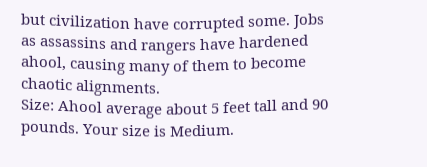but civilization have corrupted some. Jobs as assassins and rangers have hardened ahool, causing many of them to become chaotic alignments.
Size: Ahool average about 5 feet tall and 90 pounds. Your size is Medium.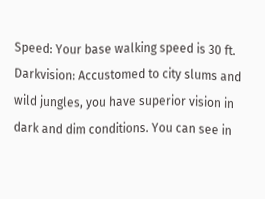Speed: Your base walking speed is 30 ft.
Darkvision: Accustomed to city slums and wild jungles, you have superior vision in dark and dim conditions. You can see in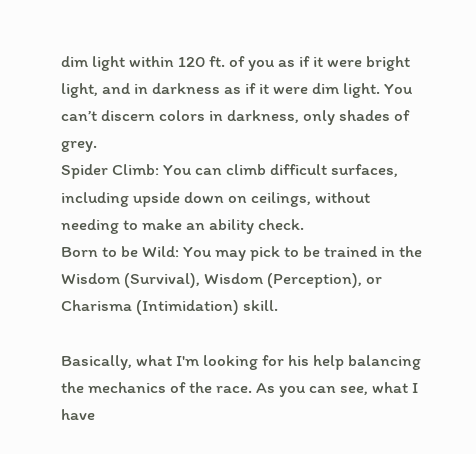dim light within 120 ft. of you as if it were bright light, and in darkness as if it were dim light. You can’t discern colors in darkness, only shades of grey.
Spider Climb: You can climb difficult surfaces, including upside down on ceilings, without needing to make an ability check.
Born to be Wild: You may pick to be trained in the Wisdom (Survival), Wisdom (Perception), or Charisma (Intimidation) skill.

Basically, what I'm looking for his help balancing the mechanics of the race. As you can see, what I have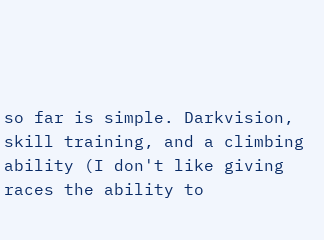so far is simple. Darkvision, skill training, and a climbing ability (I don't like giving races the ability to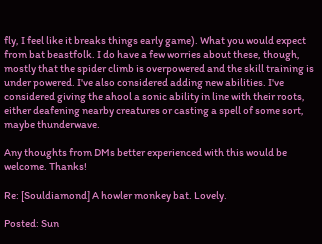fly, I feel like it breaks things early game). What you would expect from bat beastfolk. I do have a few worries about these, though, mostly that the spider climb is overpowered and the skill training is under powered. I've also considered adding new abilities. I've considered giving the ahool a sonic ability in line with their roots, either deafening nearby creatures or casting a spell of some sort, maybe thunderwave.

Any thoughts from DMs better experienced with this would be welcome. Thanks!

Re: [Souldiamond] A howler monkey bat. Lovely.

Posted: Sun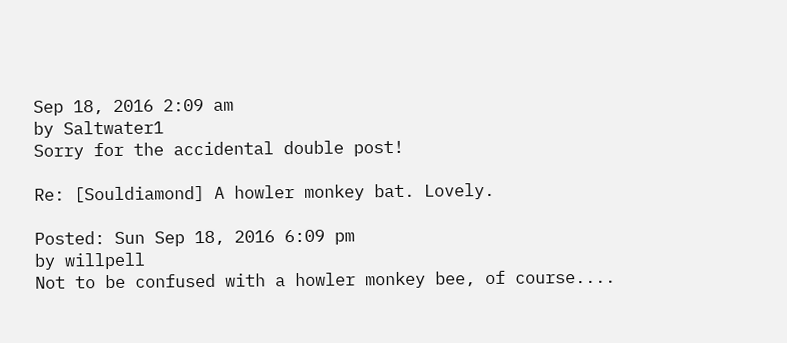Sep 18, 2016 2:09 am
by Saltwater1
Sorry for the accidental double post!

Re: [Souldiamond] A howler monkey bat. Lovely.

Posted: Sun Sep 18, 2016 6:09 pm
by willpell
Not to be confused with a howler monkey bee, of course....